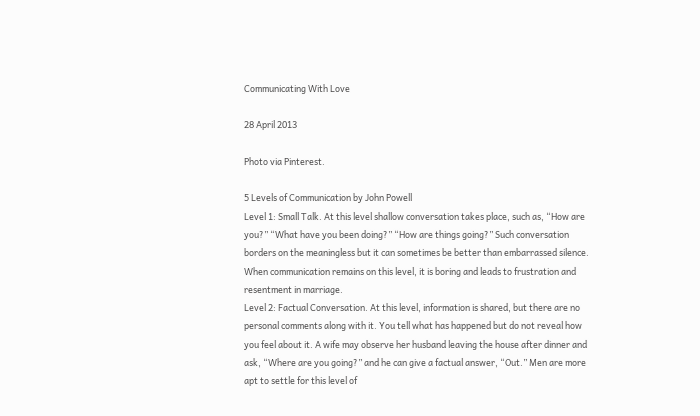Communicating With Love

28 April 2013

Photo via Pinterest.

5 Levels of Communication by John Powell
Level 1: Small Talk. At this level shallow conversation takes place, such as, “How are you?” “What have you been doing?” “How are things going?” Such conversation borders on the meaningless but it can sometimes be better than embarrassed silence. When communication remains on this level, it is boring and leads to frustration and resentment in marriage.
Level 2: Factual Conversation. At this level, information is shared, but there are no personal comments along with it. You tell what has happened but do not reveal how you feel about it. A wife may observe her husband leaving the house after dinner and ask, “Where are you going?” and he can give a factual answer, “Out.” Men are more apt to settle for this level of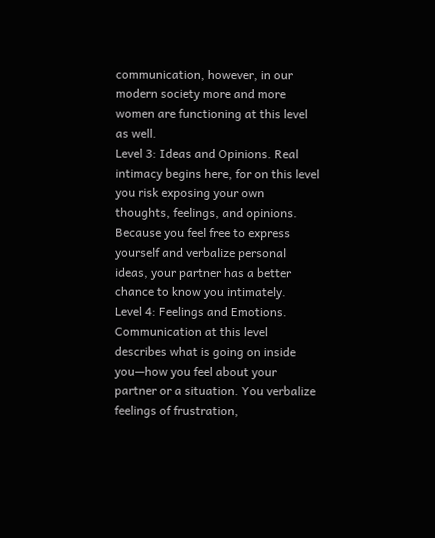communication, however, in our modern society more and more women are functioning at this level as well.
Level 3: Ideas and Opinions. Real intimacy begins here, for on this level you risk exposing your own thoughts, feelings, and opinions. Because you feel free to express yourself and verbalize personal ideas, your partner has a better chance to know you intimately.
Level 4: Feelings and Emotions. Communication at this level describes what is going on inside you—how you feel about your partner or a situation. You verbalize feelings of frustration,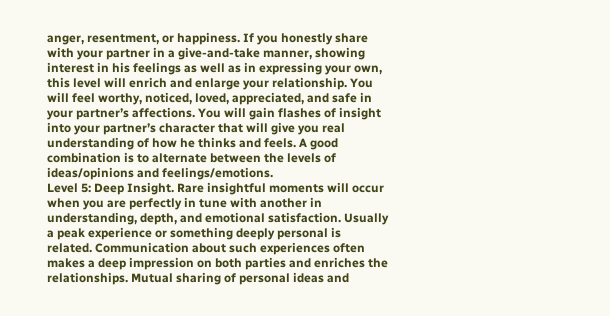anger, resentment, or happiness. If you honestly share with your partner in a give-and-take manner, showing interest in his feelings as well as in expressing your own, this level will enrich and enlarge your relationship. You will feel worthy, noticed, loved, appreciated, and safe in your partner’s affections. You will gain flashes of insight into your partner’s character that will give you real understanding of how he thinks and feels. A good combination is to alternate between the levels of ideas/opinions and feelings/emotions.
Level 5: Deep Insight. Rare insightful moments will occur when you are perfectly in tune with another in understanding, depth, and emotional satisfaction. Usually a peak experience or something deeply personal is related. Communication about such experiences often makes a deep impression on both parties and enriches the relationships. Mutual sharing of personal ideas and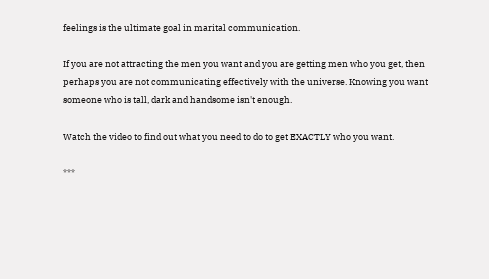feelings is the ultimate goal in marital communication.

If you are not attracting the men you want and you are getting men who you get, then perhaps you are not communicating effectively with the universe. Knowing you want someone who is tall, dark and handsome isn't enough.

Watch the video to find out what you need to do to get EXACTLY who you want.

***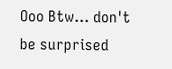Ooo Btw... don't be surprised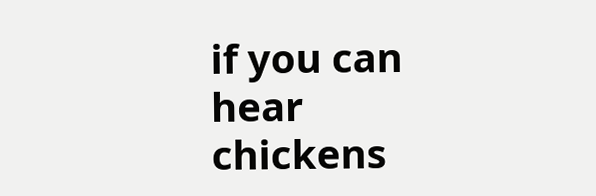if you can hear chickens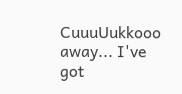CuuuUukkooo away... I've got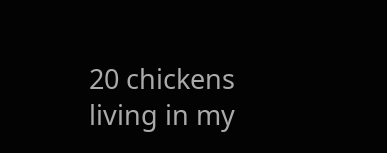20 chickens living in my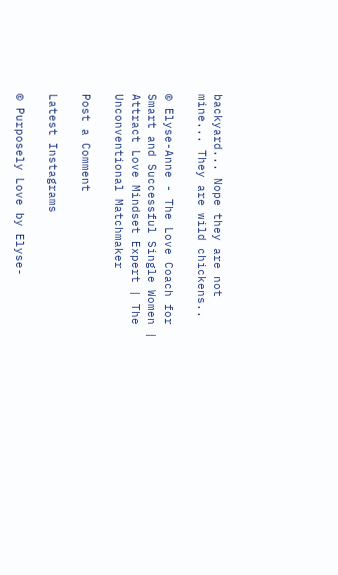backyard... Nope they are not mine... They are wild chickens..

© Elyse-Anne - The Love Coach for Smart and Successful Single Women | Attract Love Mindset Expert | The Unconventional Matchmaker

Post a Comment

Latest Instagrams

© Purposely Love by Elyse-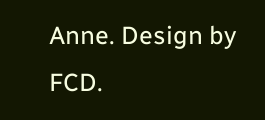Anne. Design by FCD.